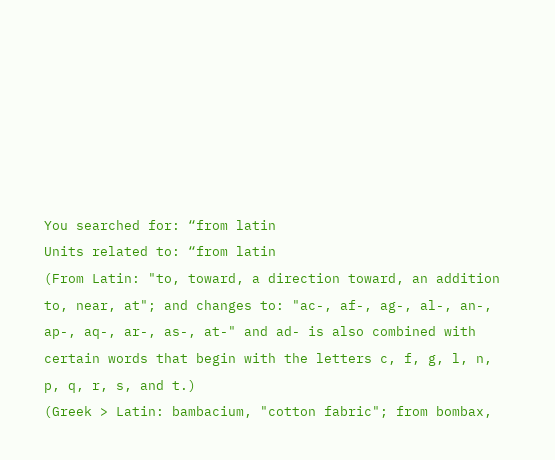You searched for: “from latin
Units related to: “from latin
(From Latin: "to, toward, a direction toward, an addition to, near, at"; and changes to: "ac-, af-, ag-, al-, an-, ap-, aq-, ar-, as-, at-" and ad- is also combined with certain words that begin with the letters c, f, g, l, n, p, q, r, s, and t.)
(Greek > Latin: bambacium, "cotton fabric"; from bombax,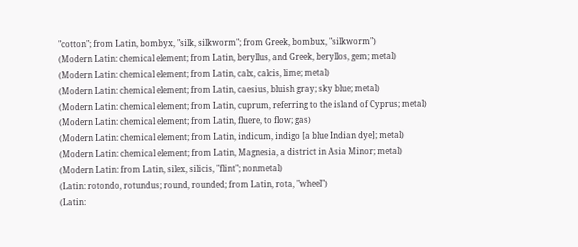"cotton"; from Latin, bombyx, "silk, silkworm"; from Greek, bombux, "silkworm")
(Modern Latin: chemical element; from Latin, beryllus, and Greek, beryllos, gem; metal)
(Modern Latin: chemical element; from Latin, calx, calcis, lime; metal)
(Modern Latin: chemical element; from Latin, caesius, bluish gray; sky blue; metal)
(Modern Latin: chemical element; from Latin, cuprum, referring to the island of Cyprus; metal)
(Modern Latin: chemical element; from Latin, fluere, to flow; gas)
(Modern Latin: chemical element; from Latin, indicum, indigo [a blue Indian dye]; metal)
(Modern Latin: chemical element; from Latin, Magnesia, a district in Asia Minor; metal)
(Modern Latin: from Latin, silex, silicis, "flint"; nonmetal)
(Latin: rotondo, rotundus; round, rounded; from Latin, rota, "wheel")
(Latin: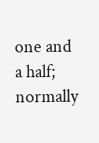one and a half; normally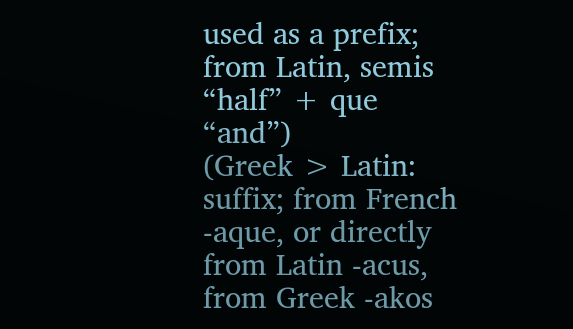used as a prefix; from Latin, semis “half” + que “and”)
(Greek > Latin: suffix; from French -aque, or directly from Latin -acus, from Greek -akos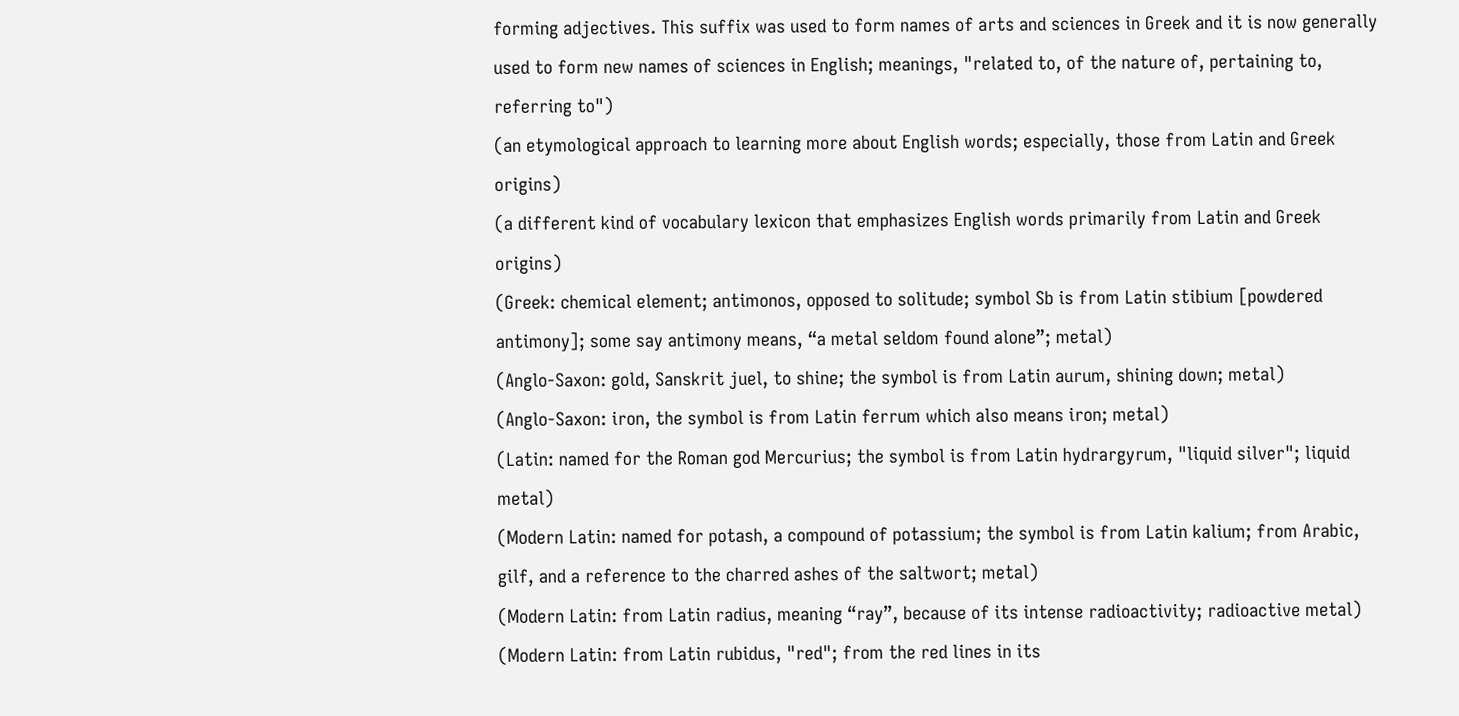forming adjectives. This suffix was used to form names of arts and sciences in Greek and it is now generally used to form new names of sciences in English; meanings, "related to, of the nature of, pertaining to, referring to")
(an etymological approach to learning more about English words; especially, those from Latin and Greek origins)
(a different kind of vocabulary lexicon that emphasizes English words primarily from Latin and Greek origins)
(Greek: chemical element; antimonos, opposed to solitude; symbol Sb is from Latin stibium [powdered antimony]; some say antimony means, “a metal seldom found alone”; metal)
(Anglo-Saxon: gold, Sanskrit juel, to shine; the symbol is from Latin aurum, shining down; metal)
(Anglo-Saxon: iron, the symbol is from Latin ferrum which also means iron; metal)
(Latin: named for the Roman god Mercurius; the symbol is from Latin hydrargyrum, "liquid silver"; liquid metal)
(Modern Latin: named for potash, a compound of potassium; the symbol is from Latin kalium; from Arabic, gilf, and a reference to the charred ashes of the saltwort; metal)
(Modern Latin: from Latin radius, meaning “ray”, because of its intense radioactivity; radioactive metal)
(Modern Latin: from Latin rubidus, "red"; from the red lines in its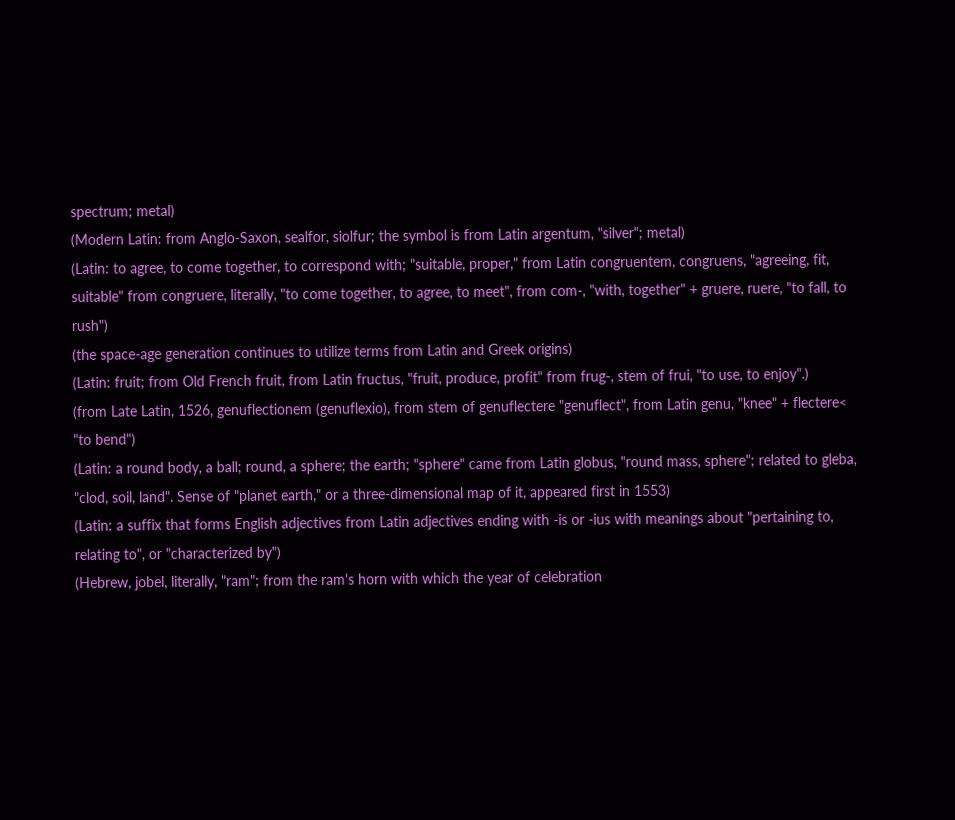spectrum; metal)
(Modern Latin: from Anglo-Saxon, sealfor, siolfur; the symbol is from Latin argentum, "silver"; metal)
(Latin: to agree, to come together, to correspond with; "suitable, proper," from Latin congruentem, congruens, "agreeing, fit, suitable" from congruere, literally, "to come together, to agree, to meet", from com-, "with, together" + gruere, ruere, "to fall, to rush")
(the space-age generation continues to utilize terms from Latin and Greek origins)
(Latin: fruit; from Old French fruit, from Latin fructus, "fruit, produce, profit" from frug-, stem of frui, "to use, to enjoy".)
(from Late Latin, 1526, genuflectionem (genuflexio), from stem of genuflectere "genuflect", from Latin genu, "knee" + flectere< "to bend")
(Latin: a round body, a ball; round, a sphere; the earth; "sphere" came from Latin globus, "round mass, sphere"; related to gleba, "clod, soil, land". Sense of "planet earth," or a three-dimensional map of it, appeared first in 1553)
(Latin: a suffix that forms English adjectives from Latin adjectives ending with -is or -ius with meanings about "pertaining to, relating to", or "characterized by")
(Hebrew, jobel, literally, "ram"; from the ram's horn with which the year of celebration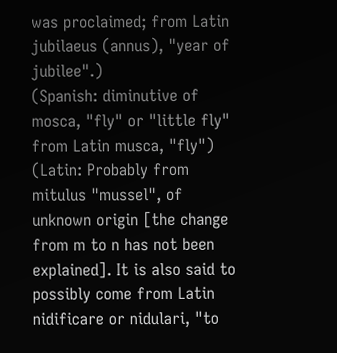was proclaimed; from Latin jubilaeus (annus), "year of jubilee".)
(Spanish: diminutive of mosca, "fly" or "little fly" from Latin musca, "fly")
(Latin: Probably from mitulus "mussel", of unknown origin [the change from m to n has not been explained]. It is also said to possibly come from Latin nidificare or nidulari, "to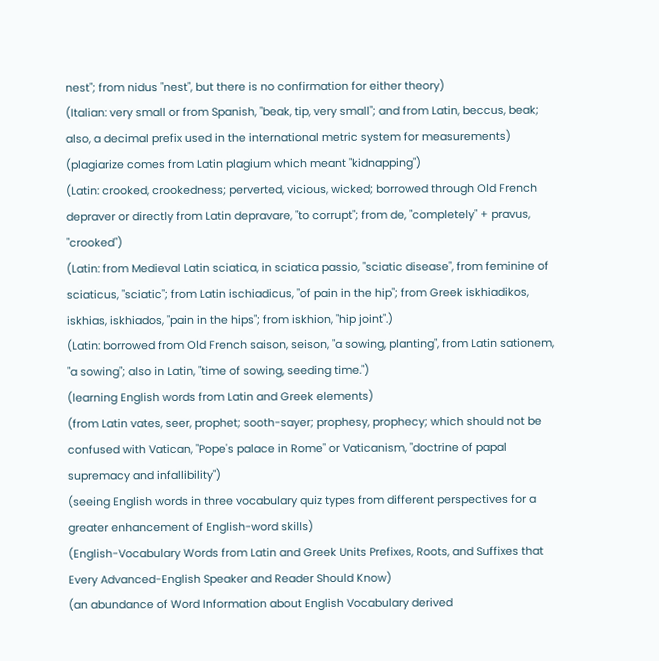nest"; from nidus "nest", but there is no confirmation for either theory)
(Italian: very small or from Spanish, "beak, tip, very small"; and from Latin, beccus, beak; also, a decimal prefix used in the international metric system for measurements)
(plagiarize comes from Latin plagium which meant "kidnapping")
(Latin: crooked, crookedness; perverted, vicious, wicked; borrowed through Old French depraver or directly from Latin depravare, "to corrupt"; from de, "completely" + pravus, "crooked")
(Latin: from Medieval Latin sciatica, in sciatica passio, "sciatic disease", from feminine of sciaticus, "sciatic"; from Latin ischiadicus, "of pain in the hip"; from Greek iskhiadikos, iskhias, iskhiados, "pain in the hips"; from iskhion, "hip joint".)
(Latin: borrowed from Old French saison, seison, "a sowing, planting", from Latin sationem, "a sowing"; also in Latin, "time of sowing, seeding time.")
(learning English words from Latin and Greek elements)
(from Latin vates, seer, prophet; sooth-sayer; prophesy, prophecy; which should not be confused with Vatican, "Pope's palace in Rome" or Vaticanism, "doctrine of papal supremacy and infallibility")
(seeing English words in three vocabulary quiz types from different perspectives for a greater enhancement of English-word skills)
(English-Vocabulary Words from Latin and Greek Units Prefixes, Roots, and Suffixes that Every Advanced-English Speaker and Reader Should Know)
(an abundance of Word Information about English Vocabulary derived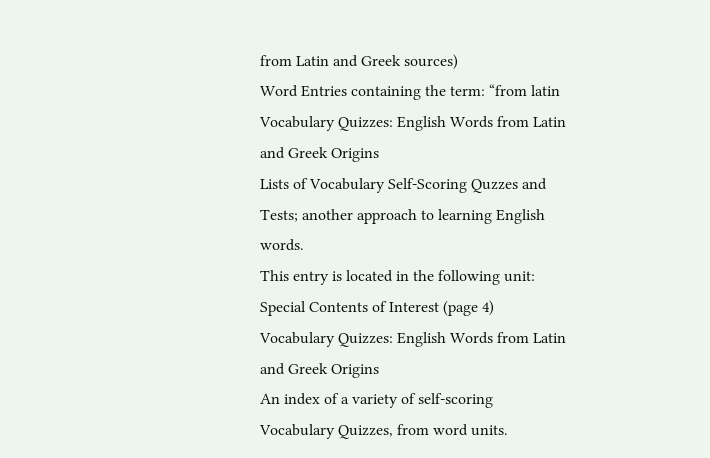from Latin and Greek sources)
Word Entries containing the term: “from latin
Vocabulary Quizzes: English Words from Latin and Greek Origins
Lists of Vocabulary Self-Scoring Quzzes and Tests; another approach to learning English words.
This entry is located in the following unit: Special Contents of Interest (page 4)
Vocabulary Quizzes: English Words from Latin and Greek Origins
An index of a variety of self-scoring Vocabulary Quizzes, from word units.